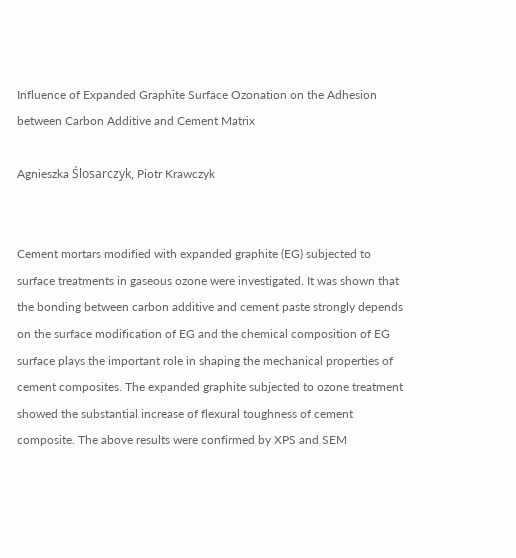Influence of Expanded Graphite Surface Ozonation on the Adhesion between Carbon Additive and Cement Matrix

Agnieszka Ślosarczyk, Piotr Krawczyk


Cement mortars modified with expanded graphite (EG) subjected to surface treatments in gaseous ozone were investigated. It was shown that the bonding between carbon additive and cement paste strongly depends on the surface modification of EG and the chemical composition of EG surface plays the important role in shaping the mechanical properties of cement composites. The expanded graphite subjected to ozone treatment showed the substantial increase of flexural toughness of cement composite. The above results were confirmed by XPS and SEM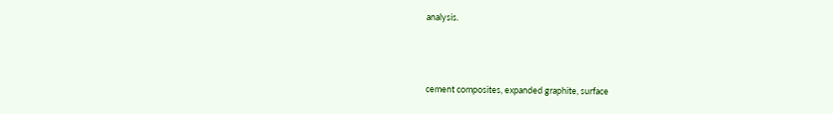analysis.



cement composites, expanded graphite, surface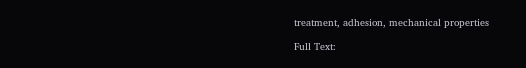treatment, adhesion, mechanical properties

Full Text: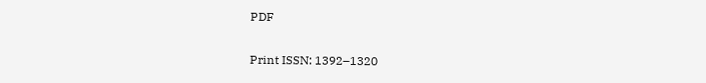PDF

Print ISSN: 1392–1320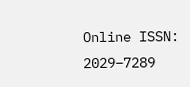Online ISSN: 2029–7289